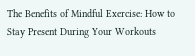The Benefits of Mindful Exercise: How to Stay Present During Your Workouts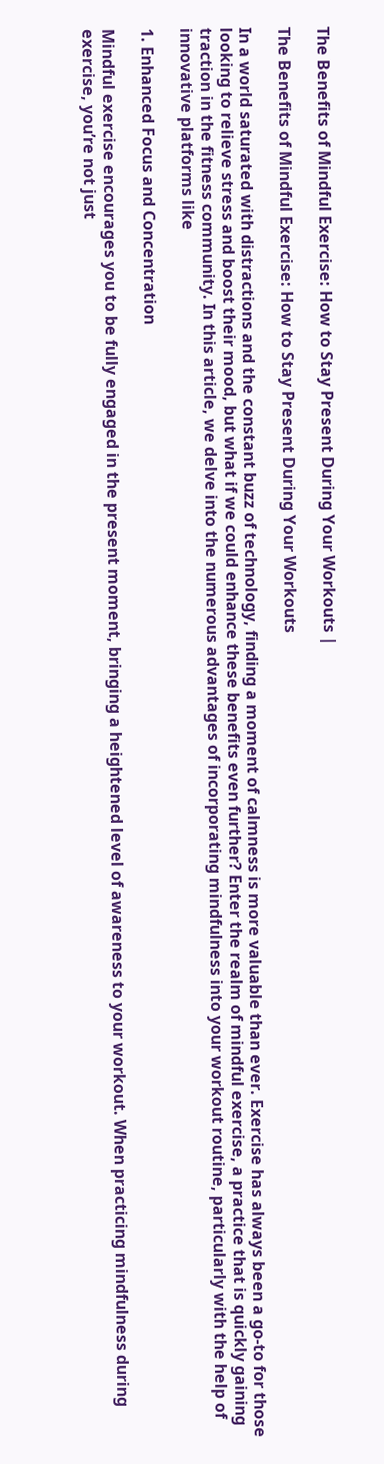The Benefits of Mindful Exercise: How to Stay Present During Your Workouts |

The Benefits of Mindful Exercise: How to Stay Present During Your Workouts

In a world saturated with distractions and the constant buzz of technology, finding a moment of calmness is more valuable than ever. Exercise has always been a go-to for those looking to relieve stress and boost their mood, but what if we could enhance these benefits even further? Enter the realm of mindful exercise, a practice that is quickly gaining traction in the fitness community. In this article, we delve into the numerous advantages of incorporating mindfulness into your workout routine, particularly with the help of innovative platforms like

1. Enhanced Focus and Concentration

Mindful exercise encourages you to be fully engaged in the present moment, bringing a heightened level of awareness to your workout. When practicing mindfulness during exercise, you’re not just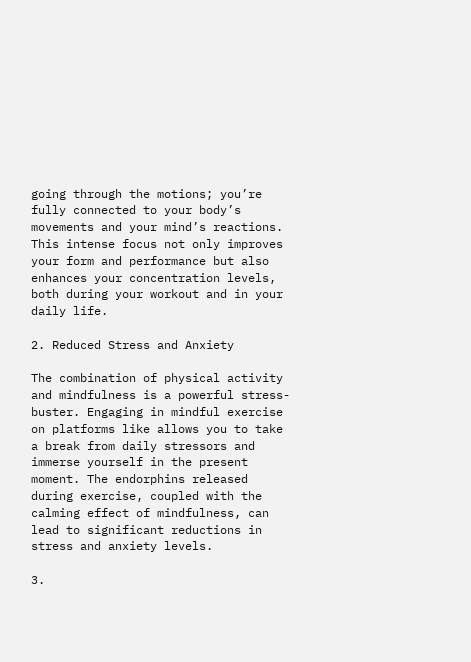going through the motions; you’re fully connected to your body’s movements and your mind’s reactions. This intense focus not only improves your form and performance but also enhances your concentration levels, both during your workout and in your daily life.

2. Reduced Stress and Anxiety

The combination of physical activity and mindfulness is a powerful stress-buster. Engaging in mindful exercise on platforms like allows you to take a break from daily stressors and immerse yourself in the present moment. The endorphins released during exercise, coupled with the calming effect of mindfulness, can lead to significant reductions in stress and anxiety levels.

3.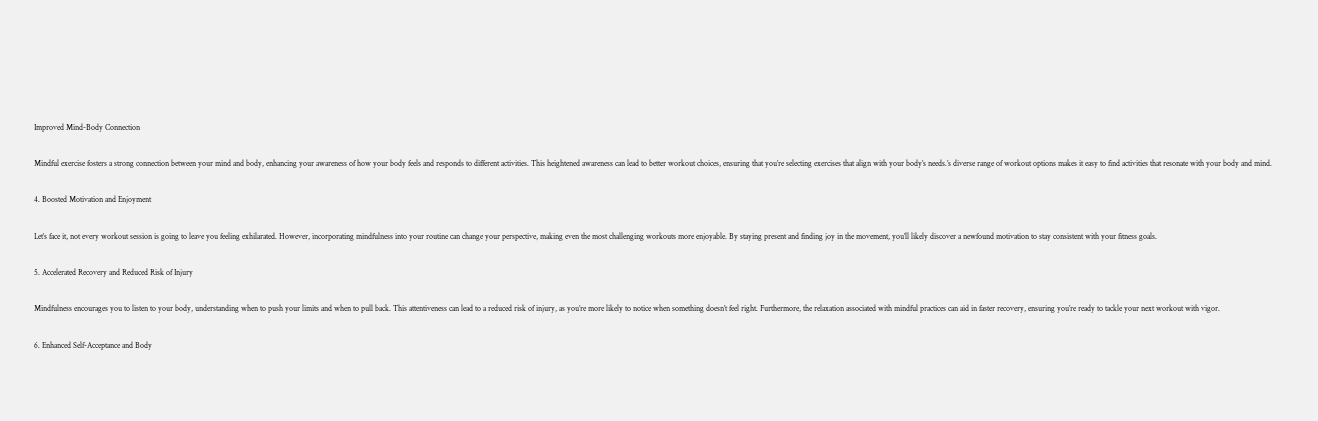Improved Mind-Body Connection

Mindful exercise fosters a strong connection between your mind and body, enhancing your awareness of how your body feels and responds to different activities. This heightened awareness can lead to better workout choices, ensuring that you’re selecting exercises that align with your body’s needs.’s diverse range of workout options makes it easy to find activities that resonate with your body and mind.

4. Boosted Motivation and Enjoyment

Let’s face it, not every workout session is going to leave you feeling exhilarated. However, incorporating mindfulness into your routine can change your perspective, making even the most challenging workouts more enjoyable. By staying present and finding joy in the movement, you’ll likely discover a newfound motivation to stay consistent with your fitness goals.

5. Accelerated Recovery and Reduced Risk of Injury

Mindfulness encourages you to listen to your body, understanding when to push your limits and when to pull back. This attentiveness can lead to a reduced risk of injury, as you’re more likely to notice when something doesn’t feel right. Furthermore, the relaxation associated with mindful practices can aid in faster recovery, ensuring you’re ready to tackle your next workout with vigor.

6. Enhanced Self-Acceptance and Body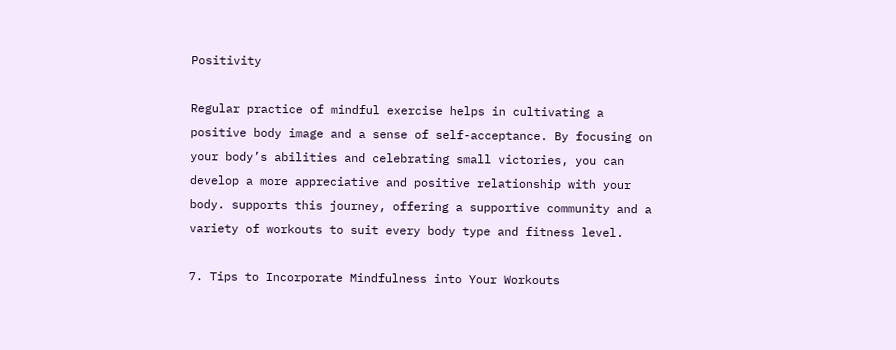Positivity

Regular practice of mindful exercise helps in cultivating a positive body image and a sense of self-acceptance. By focusing on your body’s abilities and celebrating small victories, you can develop a more appreciative and positive relationship with your body. supports this journey, offering a supportive community and a variety of workouts to suit every body type and fitness level.

7. Tips to Incorporate Mindfulness into Your Workouts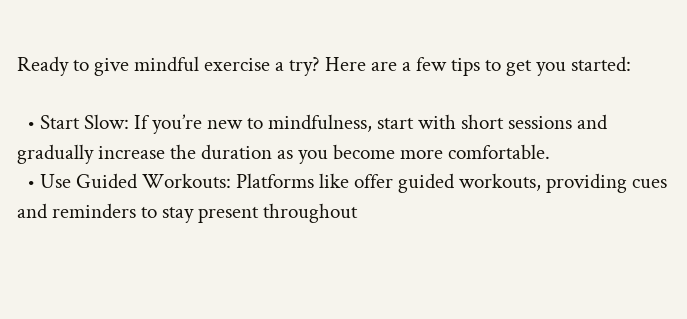Ready to give mindful exercise a try? Here are a few tips to get you started:

  • Start Slow: If you’re new to mindfulness, start with short sessions and gradually increase the duration as you become more comfortable.
  • Use Guided Workouts: Platforms like offer guided workouts, providing cues and reminders to stay present throughout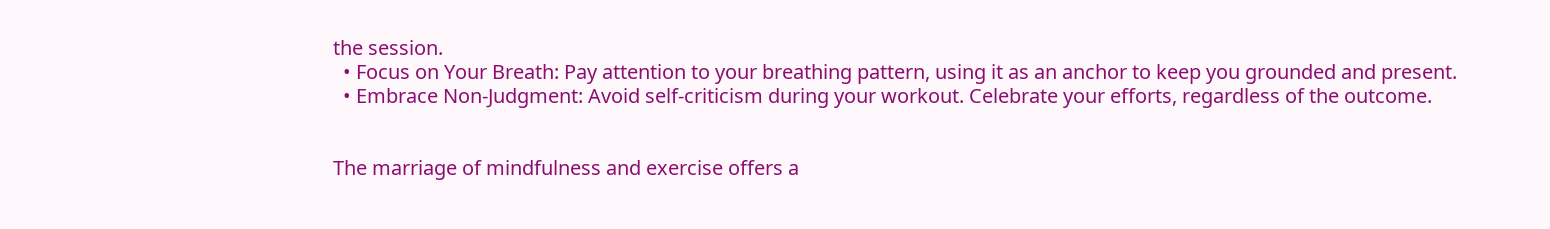the session.
  • Focus on Your Breath: Pay attention to your breathing pattern, using it as an anchor to keep you grounded and present.
  • Embrace Non-Judgment: Avoid self-criticism during your workout. Celebrate your efforts, regardless of the outcome.


The marriage of mindfulness and exercise offers a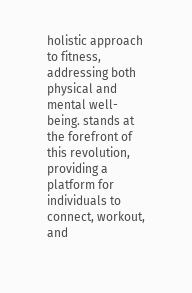holistic approach to fitness, addressing both physical and mental well-being. stands at the forefront of this revolution, providing a platform for individuals to connect, workout, and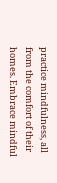practice mindfulness, all from the comfort of their homes. Embrace mindful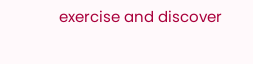exercise and discover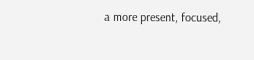a more present, focused,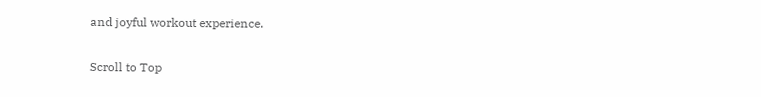and joyful workout experience.

Scroll to Top